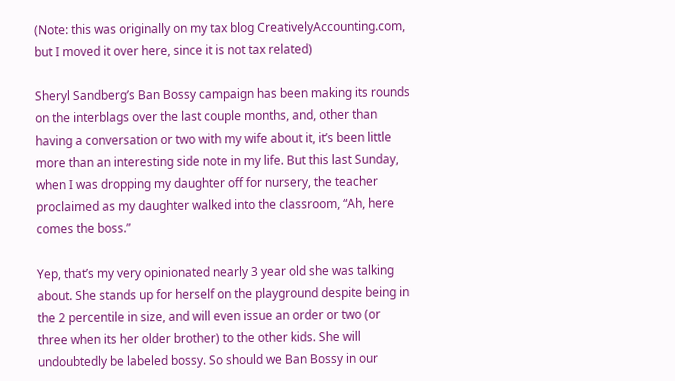(Note: this was originally on my tax blog CreativelyAccounting.com, but I moved it over here, since it is not tax related)

Sheryl Sandberg’s Ban Bossy campaign has been making its rounds on the interblags over the last couple months, and, other than having a conversation or two with my wife about it, it’s been little more than an interesting side note in my life. But this last Sunday, when I was dropping my daughter off for nursery, the teacher proclaimed as my daughter walked into the classroom, “Ah, here comes the boss.”

Yep, that’s my very opinionated nearly 3 year old she was talking about. She stands up for herself on the playground despite being in the 2 percentile in size, and will even issue an order or two (or three when its her older brother) to the other kids. She will undoubtedly be labeled bossy. So should we Ban Bossy in our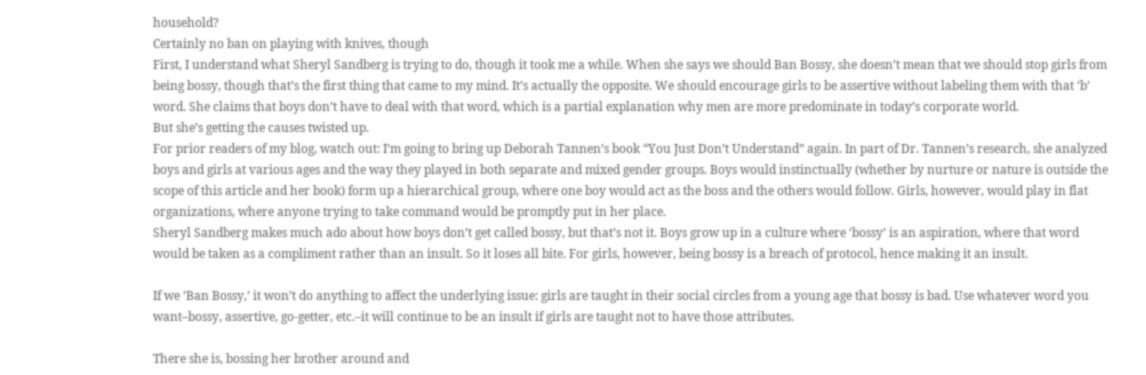household?
Certainly no ban on playing with knives, though
First, I understand what Sheryl Sandberg is trying to do, though it took me a while. When she says we should Ban Bossy, she doesn’t mean that we should stop girls from being bossy, though that’s the first thing that came to my mind. It’s actually the opposite. We should encourage girls to be assertive without labeling them with that ‘b’ word. She claims that boys don’t have to deal with that word, which is a partial explanation why men are more predominate in today’s corporate world.
But she’s getting the causes twisted up.
For prior readers of my blog, watch out: I’m going to bring up Deborah Tannen’s book “You Just Don’t Understand” again. In part of Dr. Tannen’s research, she analyzed boys and girls at various ages and the way they played in both separate and mixed gender groups. Boys would instinctually (whether by nurture or nature is outside the scope of this article and her book) form up a hierarchical group, where one boy would act as the boss and the others would follow. Girls, however, would play in flat organizations, where anyone trying to take command would be promptly put in her place.
Sheryl Sandberg makes much ado about how boys don’t get called bossy, but that’s not it. Boys grow up in a culture where ‘bossy’ is an aspiration, where that word would be taken as a compliment rather than an insult. So it loses all bite. For girls, however, being bossy is a breach of protocol, hence making it an insult.

If we ‘Ban Bossy,’ it won’t do anything to affect the underlying issue: girls are taught in their social circles from a young age that bossy is bad. Use whatever word you want–bossy, assertive, go-getter, etc.–it will continue to be an insult if girls are taught not to have those attributes.

There she is, bossing her brother around and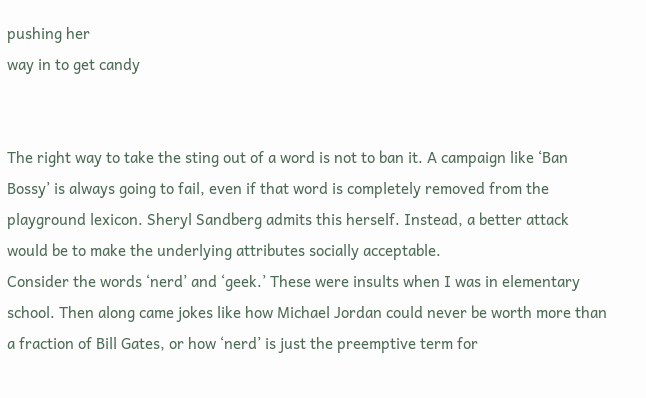pushing her
way in to get candy


The right way to take the sting out of a word is not to ban it. A campaign like ‘Ban Bossy’ is always going to fail, even if that word is completely removed from the playground lexicon. Sheryl Sandberg admits this herself. Instead, a better attack would be to make the underlying attributes socially acceptable.
Consider the words ‘nerd’ and ‘geek.’ These were insults when I was in elementary school. Then along came jokes like how Michael Jordan could never be worth more than a fraction of Bill Gates, or how ‘nerd’ is just the preemptive term for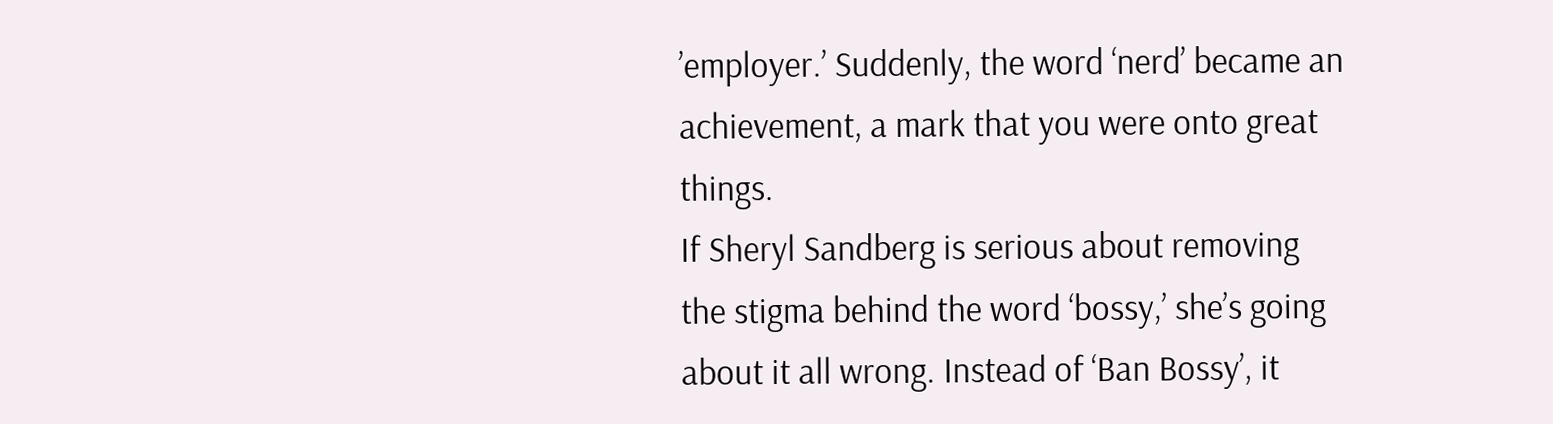’employer.’ Suddenly, the word ‘nerd’ became an achievement, a mark that you were onto great things.
If Sheryl Sandberg is serious about removing the stigma behind the word ‘bossy,’ she’s going about it all wrong. Instead of ‘Ban Bossy’, it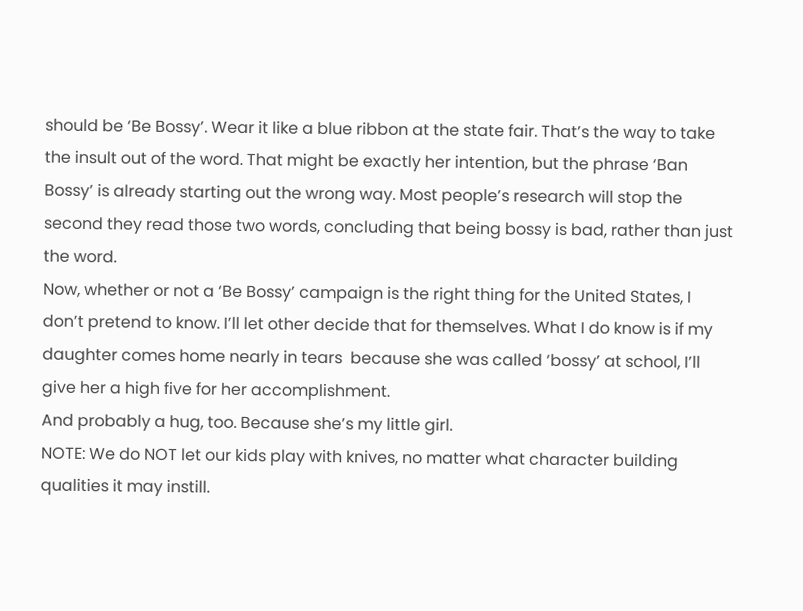should be ‘Be Bossy’. Wear it like a blue ribbon at the state fair. That’s the way to take the insult out of the word. That might be exactly her intention, but the phrase ‘Ban Bossy’ is already starting out the wrong way. Most people’s research will stop the second they read those two words, concluding that being bossy is bad, rather than just the word.
Now, whether or not a ‘Be Bossy’ campaign is the right thing for the United States, I don’t pretend to know. I’ll let other decide that for themselves. What I do know is if my daughter comes home nearly in tears  because she was called ‘bossy’ at school, I’ll give her a high five for her accomplishment.
And probably a hug, too. Because she’s my little girl.
NOTE: We do NOT let our kids play with knives, no matter what character building qualities it may instill.